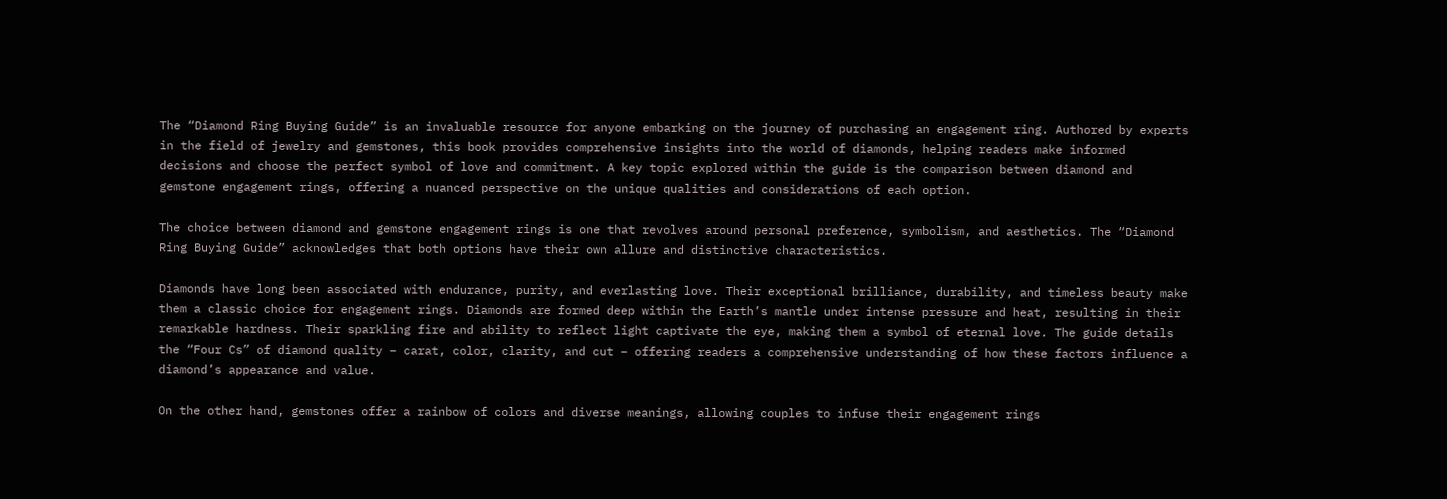The “Diamond Ring Buying Guide” is an invaluable resource for anyone embarking on the journey of purchasing an engagement ring. Authored by experts in the field of jewelry and gemstones, this book provides comprehensive insights into the world of diamonds, helping readers make informed decisions and choose the perfect symbol of love and commitment. A key topic explored within the guide is the comparison between diamond and gemstone engagement rings, offering a nuanced perspective on the unique qualities and considerations of each option.

The choice between diamond and gemstone engagement rings is one that revolves around personal preference, symbolism, and aesthetics. The “Diamond Ring Buying Guide” acknowledges that both options have their own allure and distinctive characteristics.

Diamonds have long been associated with endurance, purity, and everlasting love. Their exceptional brilliance, durability, and timeless beauty make them a classic choice for engagement rings. Diamonds are formed deep within the Earth’s mantle under intense pressure and heat, resulting in their remarkable hardness. Their sparkling fire and ability to reflect light captivate the eye, making them a symbol of eternal love. The guide details the “Four Cs” of diamond quality – carat, color, clarity, and cut – offering readers a comprehensive understanding of how these factors influence a diamond’s appearance and value.

On the other hand, gemstones offer a rainbow of colors and diverse meanings, allowing couples to infuse their engagement rings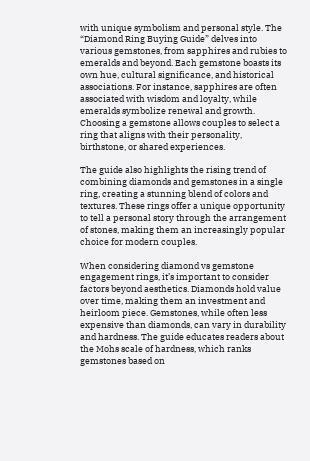with unique symbolism and personal style. The “Diamond Ring Buying Guide” delves into various gemstones, from sapphires and rubies to emeralds and beyond. Each gemstone boasts its own hue, cultural significance, and historical associations. For instance, sapphires are often associated with wisdom and loyalty, while emeralds symbolize renewal and growth. Choosing a gemstone allows couples to select a ring that aligns with their personality, birthstone, or shared experiences.

The guide also highlights the rising trend of combining diamonds and gemstones in a single ring, creating a stunning blend of colors and textures. These rings offer a unique opportunity to tell a personal story through the arrangement of stones, making them an increasingly popular choice for modern couples.

When considering diamond vs gemstone engagement rings, it’s important to consider factors beyond aesthetics. Diamonds hold value over time, making them an investment and heirloom piece. Gemstones, while often less expensive than diamonds, can vary in durability and hardness. The guide educates readers about the Mohs scale of hardness, which ranks gemstones based on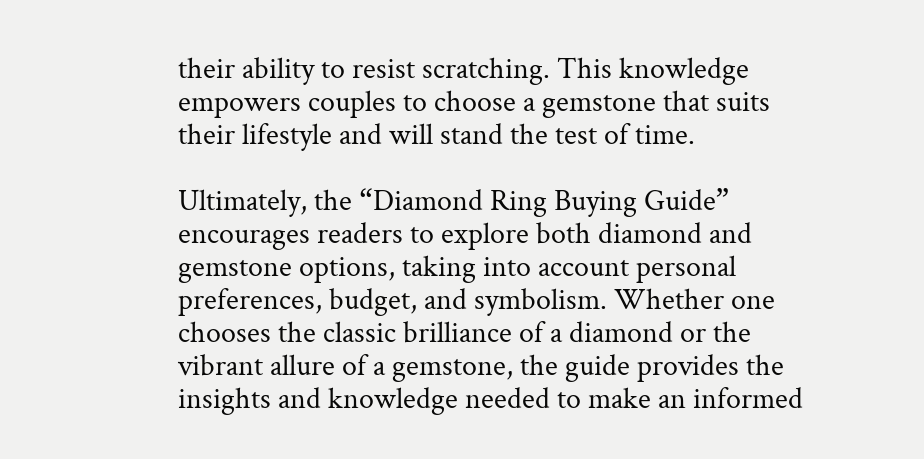their ability to resist scratching. This knowledge empowers couples to choose a gemstone that suits their lifestyle and will stand the test of time.

Ultimately, the “Diamond Ring Buying Guide” encourages readers to explore both diamond and gemstone options, taking into account personal preferences, budget, and symbolism. Whether one chooses the classic brilliance of a diamond or the vibrant allure of a gemstone, the guide provides the insights and knowledge needed to make an informed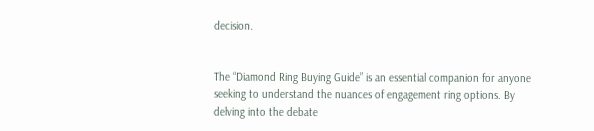decision.


The “Diamond Ring Buying Guide” is an essential companion for anyone seeking to understand the nuances of engagement ring options. By delving into the debate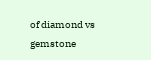of diamond vs gemstone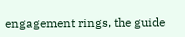engagement rings, the guide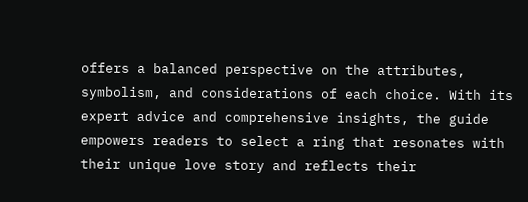offers a balanced perspective on the attributes, symbolism, and considerations of each choice. With its expert advice and comprehensive insights, the guide empowers readers to select a ring that resonates with their unique love story and reflects their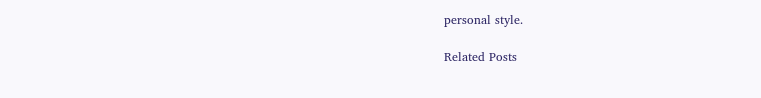personal style.

Related Posts